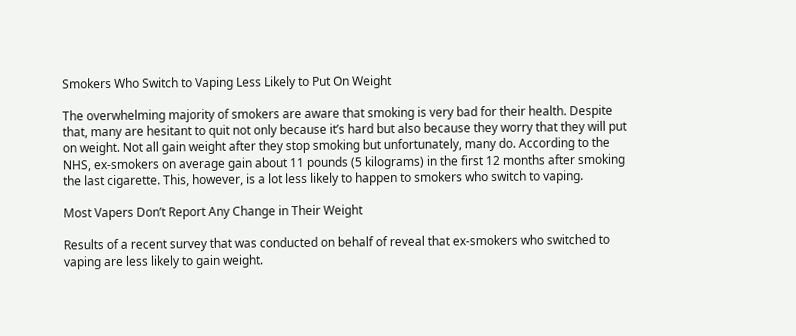Smokers Who Switch to Vaping Less Likely to Put On Weight

The overwhelming majority of smokers are aware that smoking is very bad for their health. Despite that, many are hesitant to quit not only because it’s hard but also because they worry that they will put on weight. Not all gain weight after they stop smoking but unfortunately, many do. According to the NHS, ex-smokers on average gain about 11 pounds (5 kilograms) in the first 12 months after smoking the last cigarette. This, however, is a lot less likely to happen to smokers who switch to vaping.

Most Vapers Don’t Report Any Change in Their Weight

Results of a recent survey that was conducted on behalf of reveal that ex-smokers who switched to vaping are less likely to gain weight.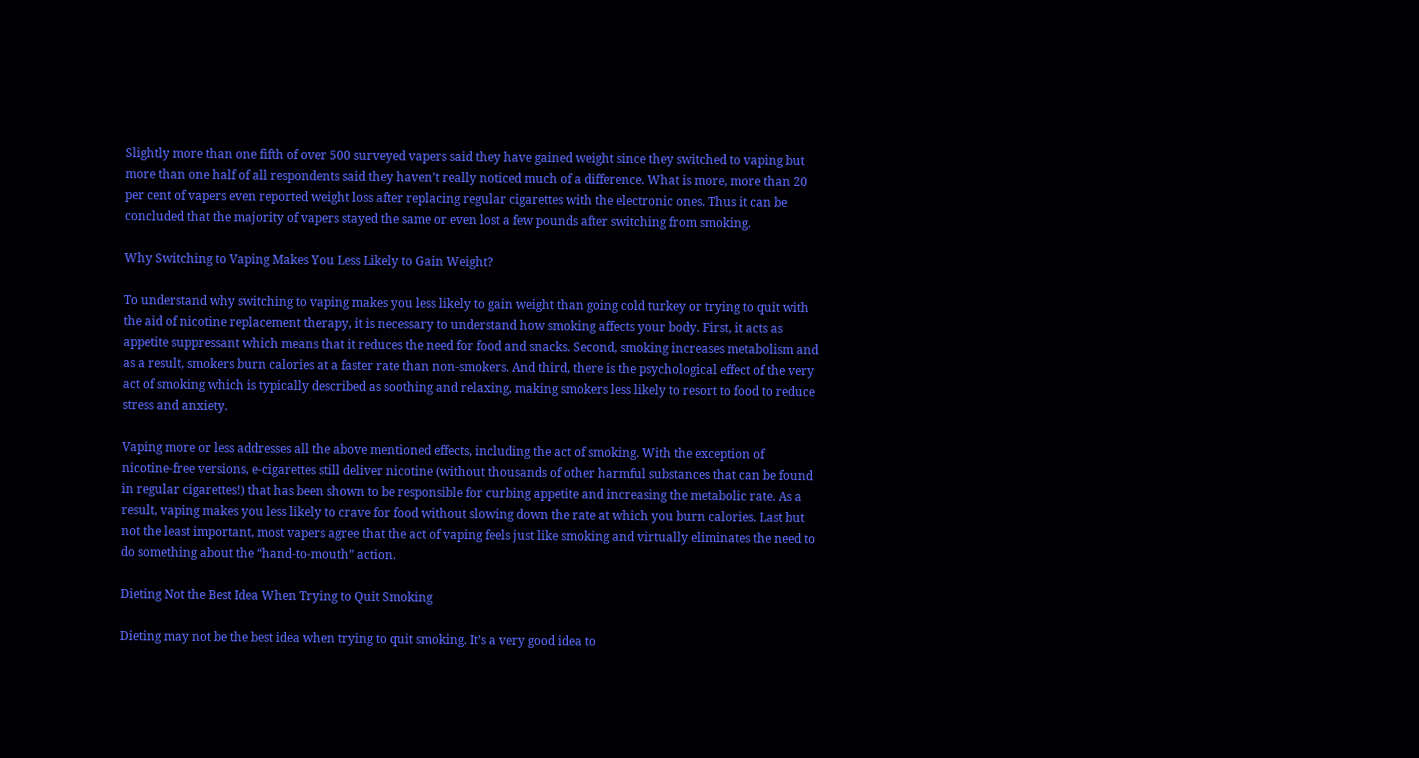Slightly more than one fifth of over 500 surveyed vapers said they have gained weight since they switched to vaping but more than one half of all respondents said they haven’t really noticed much of a difference. What is more, more than 20 per cent of vapers even reported weight loss after replacing regular cigarettes with the electronic ones. Thus it can be concluded that the majority of vapers stayed the same or even lost a few pounds after switching from smoking.

Why Switching to Vaping Makes You Less Likely to Gain Weight?

To understand why switching to vaping makes you less likely to gain weight than going cold turkey or trying to quit with the aid of nicotine replacement therapy, it is necessary to understand how smoking affects your body. First, it acts as appetite suppressant which means that it reduces the need for food and snacks. Second, smoking increases metabolism and as a result, smokers burn calories at a faster rate than non-smokers. And third, there is the psychological effect of the very act of smoking which is typically described as soothing and relaxing, making smokers less likely to resort to food to reduce stress and anxiety.

Vaping more or less addresses all the above mentioned effects, including the act of smoking. With the exception of nicotine-free versions, e-cigarettes still deliver nicotine (without thousands of other harmful substances that can be found in regular cigarettes!) that has been shown to be responsible for curbing appetite and increasing the metabolic rate. As a result, vaping makes you less likely to crave for food without slowing down the rate at which you burn calories. Last but not the least important, most vapers agree that the act of vaping feels just like smoking and virtually eliminates the need to do something about the “hand-to-mouth” action.

Dieting Not the Best Idea When Trying to Quit Smoking

Dieting may not be the best idea when trying to quit smoking. It’s a very good idea to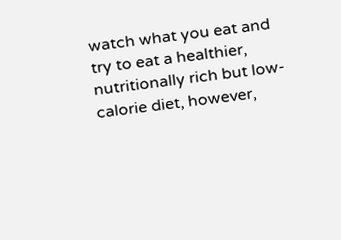watch what you eat and try to eat a healthier, nutritionally rich but low-calorie diet, however,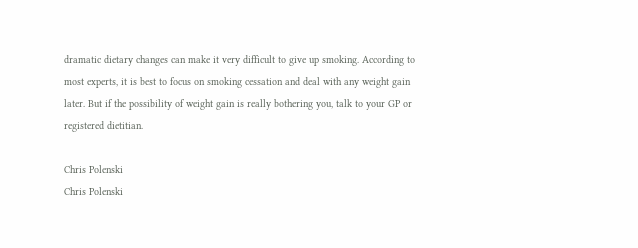dramatic dietary changes can make it very difficult to give up smoking. According to most experts, it is best to focus on smoking cessation and deal with any weight gain later. But if the possibility of weight gain is really bothering you, talk to your GP or registered dietitian.

Chris Polenski
Chris Polenski